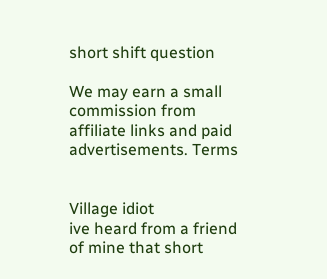short shift question

We may earn a small commission from affiliate links and paid advertisements. Terms


Village idiot
ive heard from a friend of mine that short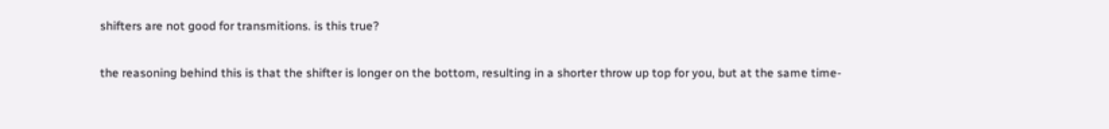shifters are not good for transmitions. is this true?

the reasoning behind this is that the shifter is longer on the bottom, resulting in a shorter throw up top for you, but at the same time-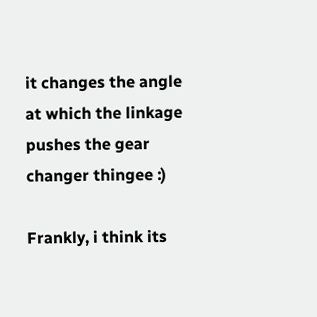it changes the angle at which the linkage pushes the gear changer thingee :)

Frankly, i think its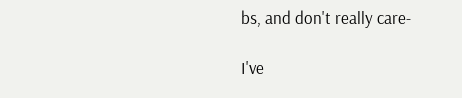bs, and don't really care-

I've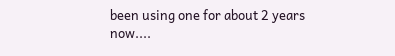been using one for about 2 years now....